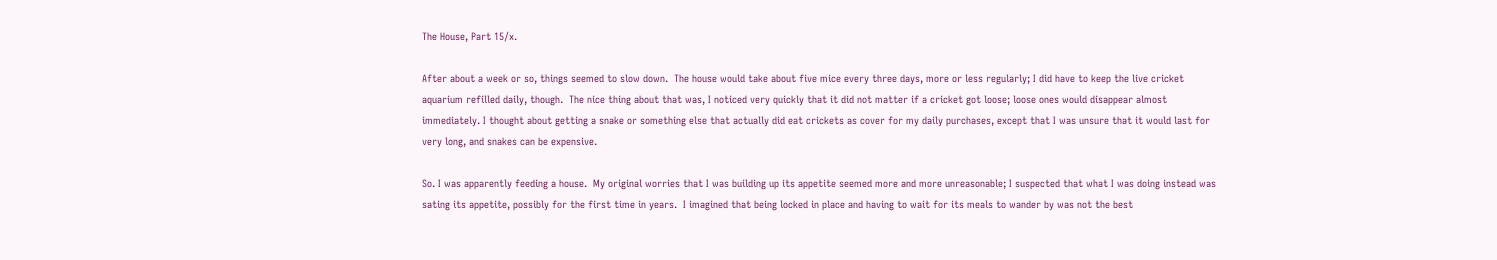The House, Part 15/x.

After about a week or so, things seemed to slow down.  The house would take about five mice every three days, more or less regularly; I did have to keep the live cricket aquarium refilled daily, though.  The nice thing about that was, I noticed very quickly that it did not matter if a cricket got loose; loose ones would disappear almost immediately. I thought about getting a snake or something else that actually did eat crickets as cover for my daily purchases, except that I was unsure that it would last for very long, and snakes can be expensive.

So. I was apparently feeding a house.  My original worries that I was building up its appetite seemed more and more unreasonable; I suspected that what I was doing instead was sating its appetite, possibly for the first time in years.  I imagined that being locked in place and having to wait for its meals to wander by was not the best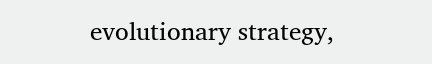evolutionary strategy,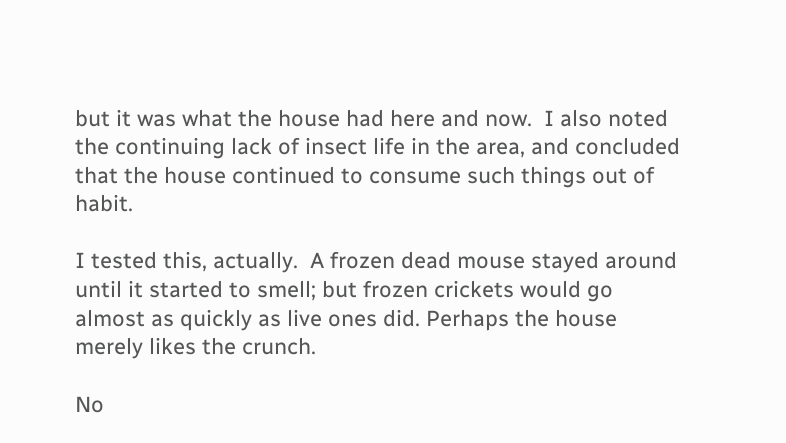but it was what the house had here and now.  I also noted the continuing lack of insect life in the area, and concluded that the house continued to consume such things out of habit.

I tested this, actually.  A frozen dead mouse stayed around until it started to smell; but frozen crickets would go almost as quickly as live ones did. Perhaps the house merely likes the crunch.

No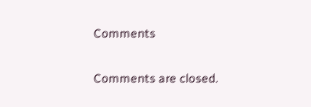Comments

Comments are closed.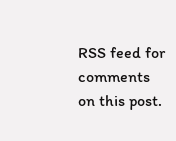RSS feed for comments on this post.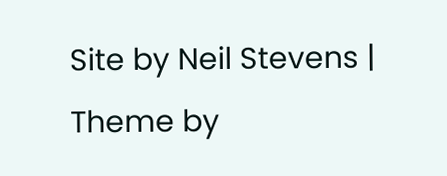Site by Neil Stevens | Theme by